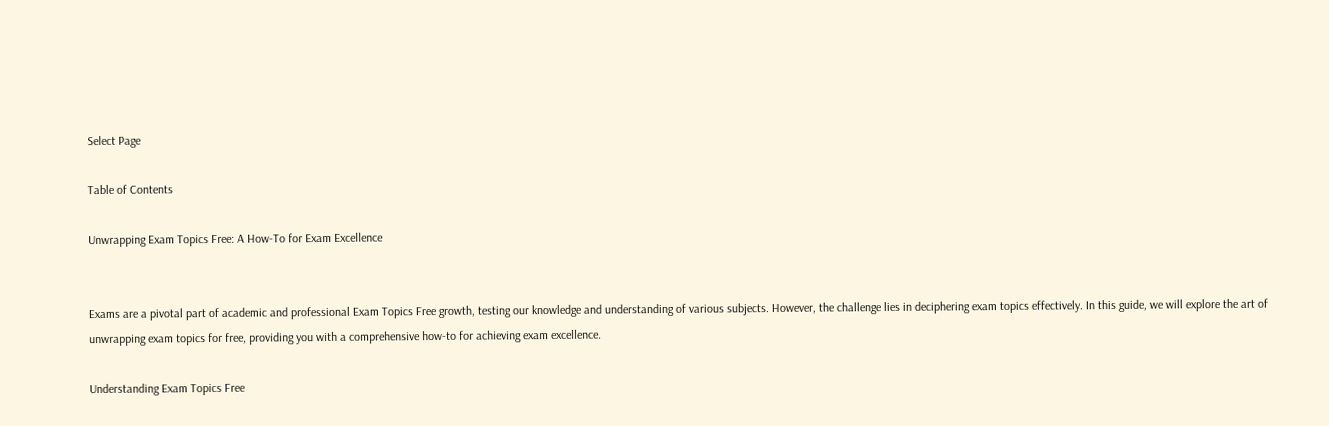Select Page

Table of Contents

Unwrapping Exam Topics Free: A How-To for Exam Excellence


Exams are a pivotal part of academic and professional Exam Topics Free growth, testing our knowledge and understanding of various subjects. However, the challenge lies in deciphering exam topics effectively. In this guide, we will explore the art of unwrapping exam topics for free, providing you with a comprehensive how-to for achieving exam excellence.

Understanding Exam Topics Free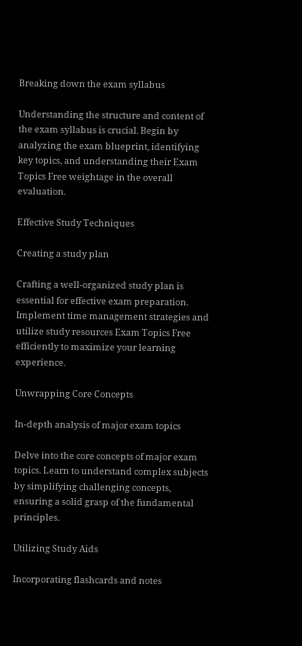Breaking down the exam syllabus

Understanding the structure and content of the exam syllabus is crucial. Begin by analyzing the exam blueprint, identifying key topics, and understanding their Exam Topics Free weightage in the overall evaluation.

Effective Study Techniques

Creating a study plan

Crafting a well-organized study plan is essential for effective exam preparation. Implement time management strategies and utilize study resources Exam Topics Free efficiently to maximize your learning experience.

Unwrapping Core Concepts

In-depth analysis of major exam topics

Delve into the core concepts of major exam topics. Learn to understand complex subjects by simplifying challenging concepts, ensuring a solid grasp of the fundamental principles.

Utilizing Study Aids

Incorporating flashcards and notes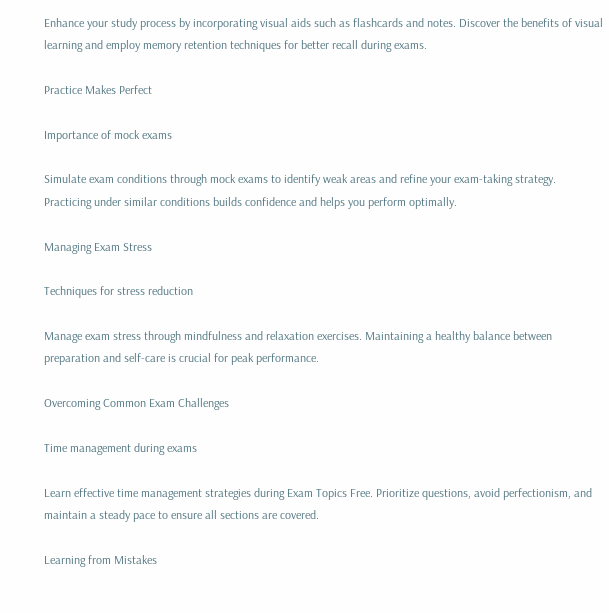Enhance your study process by incorporating visual aids such as flashcards and notes. Discover the benefits of visual learning and employ memory retention techniques for better recall during exams.

Practice Makes Perfect

Importance of mock exams

Simulate exam conditions through mock exams to identify weak areas and refine your exam-taking strategy. Practicing under similar conditions builds confidence and helps you perform optimally.

Managing Exam Stress

Techniques for stress reduction

Manage exam stress through mindfulness and relaxation exercises. Maintaining a healthy balance between preparation and self-care is crucial for peak performance.

Overcoming Common Exam Challenges

Time management during exams

Learn effective time management strategies during Exam Topics Free. Prioritize questions, avoid perfectionism, and maintain a steady pace to ensure all sections are covered.

Learning from Mistakes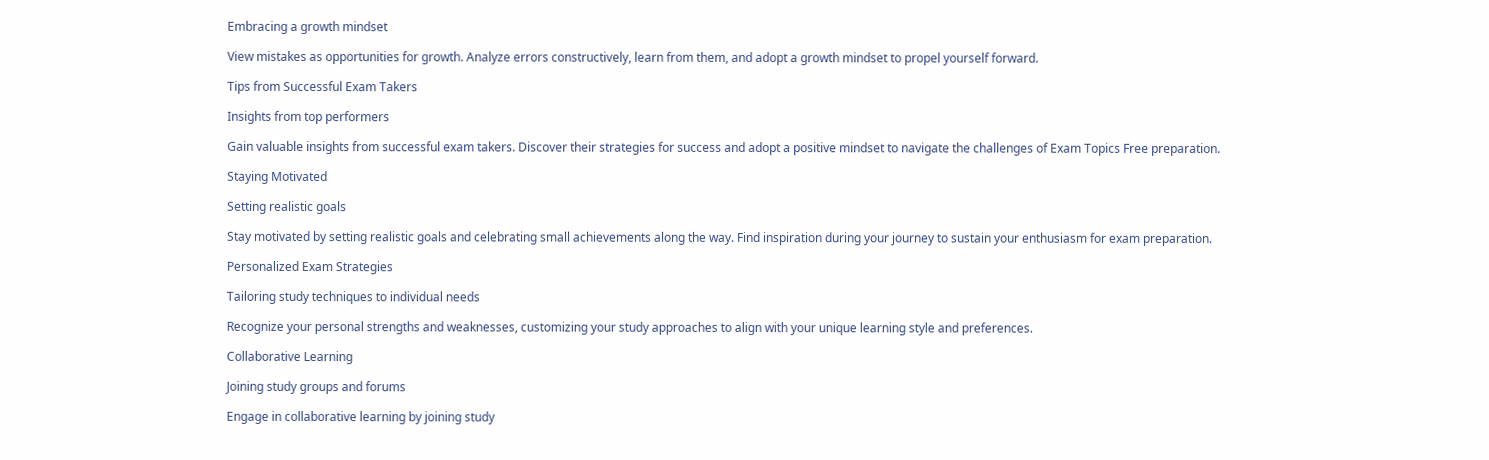Embracing a growth mindset

View mistakes as opportunities for growth. Analyze errors constructively, learn from them, and adopt a growth mindset to propel yourself forward.

Tips from Successful Exam Takers

Insights from top performers

Gain valuable insights from successful exam takers. Discover their strategies for success and adopt a positive mindset to navigate the challenges of Exam Topics Free preparation.

Staying Motivated

Setting realistic goals

Stay motivated by setting realistic goals and celebrating small achievements along the way. Find inspiration during your journey to sustain your enthusiasm for exam preparation.

Personalized Exam Strategies

Tailoring study techniques to individual needs

Recognize your personal strengths and weaknesses, customizing your study approaches to align with your unique learning style and preferences.

Collaborative Learning

Joining study groups and forums

Engage in collaborative learning by joining study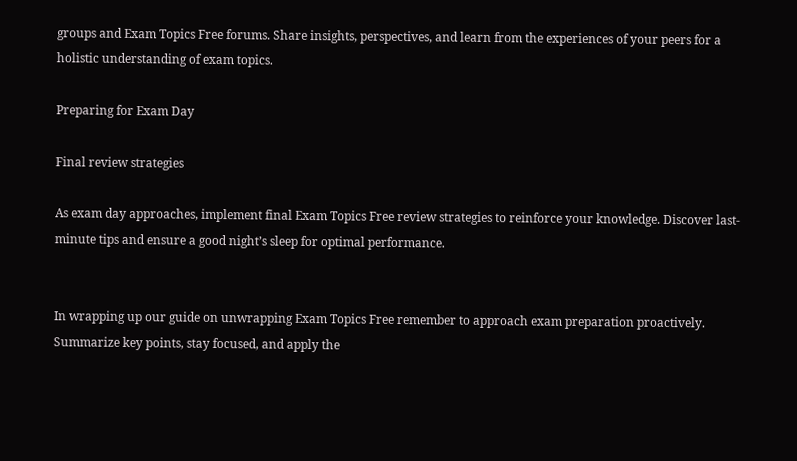groups and Exam Topics Free forums. Share insights, perspectives, and learn from the experiences of your peers for a holistic understanding of exam topics.

Preparing for Exam Day

Final review strategies

As exam day approaches, implement final Exam Topics Free review strategies to reinforce your knowledge. Discover last-minute tips and ensure a good night’s sleep for optimal performance.


In wrapping up our guide on unwrapping Exam Topics Free remember to approach exam preparation proactively. Summarize key points, stay focused, and apply the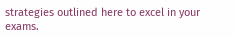strategies outlined here to excel in your exams.